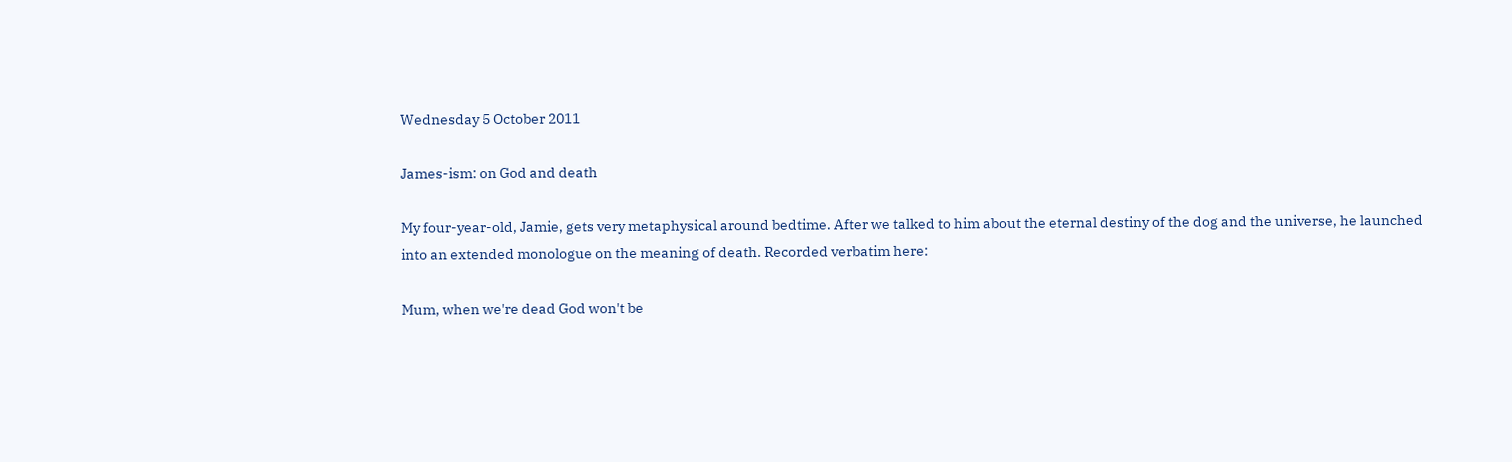Wednesday 5 October 2011

James-ism: on God and death

My four-year-old, Jamie, gets very metaphysical around bedtime. After we talked to him about the eternal destiny of the dog and the universe, he launched into an extended monologue on the meaning of death. Recorded verbatim here:

Mum, when we're dead God won't be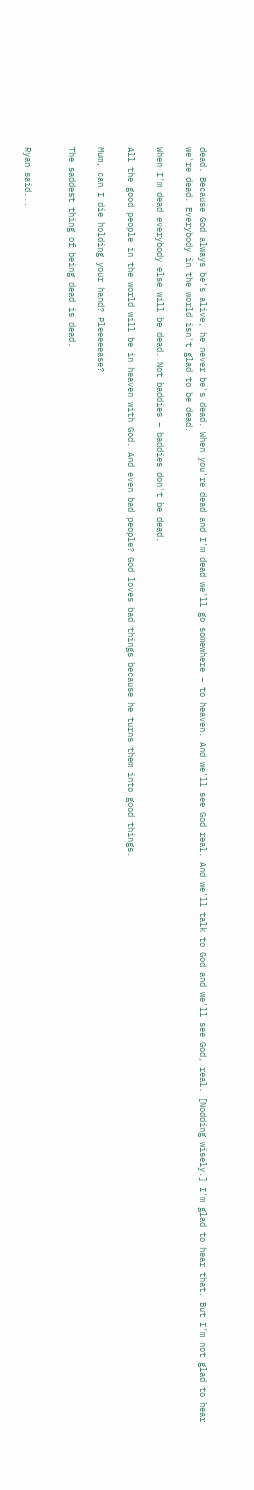dead. Because God always be's alive, he never be's dead. When you're dead and I'm dead we'll go somewhere – to heaven. And we'll see God real. And we'll talk to God and we'll see God, real. [Nodding wisely.] I'm glad to hear that. But I'm not glad to hear we're dead. Everybody in the world isn't glad to be dead.

When I'm dead everybody else will be dead. Not baddies – baddies don't be dead.

All the good people in the world will be in heaven with God. And even bad people? God loves bad things because he turns them into good things.

Mum, can I die holding your hand? Pleeeeease?

The saddest thing of being dead is dead.


Ryan said...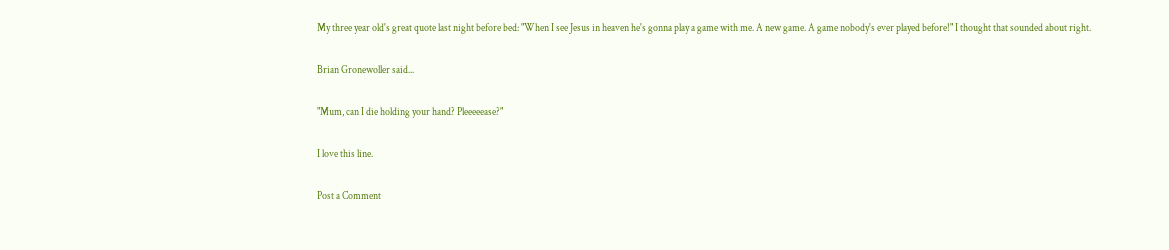My three year old's great quote last night before bed: "When I see Jesus in heaven he's gonna play a game with me. A new game. A game nobody's ever played before!" I thought that sounded about right.

Brian Gronewoller said...

"Mum, can I die holding your hand? Pleeeeease?"

I love this line.

Post a Comment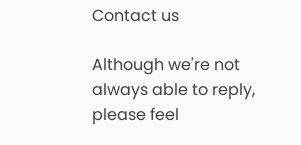Contact us

Although we're not always able to reply, please feel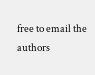free to email the authors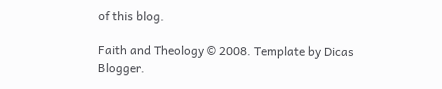of this blog.

Faith and Theology © 2008. Template by Dicas Blogger.